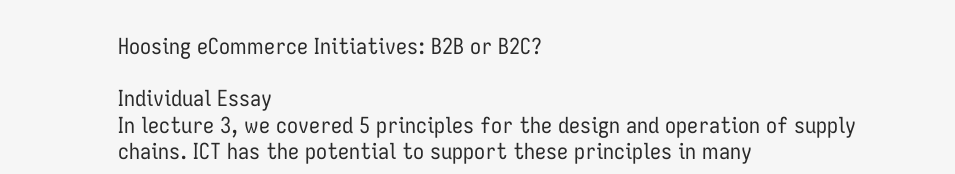Hoosing eCommerce Initiatives: B2B or B2C?

Individual Essay
In lecture 3, we covered 5 principles for the design and operation of supply chains. ICT has the potential to support these principles in many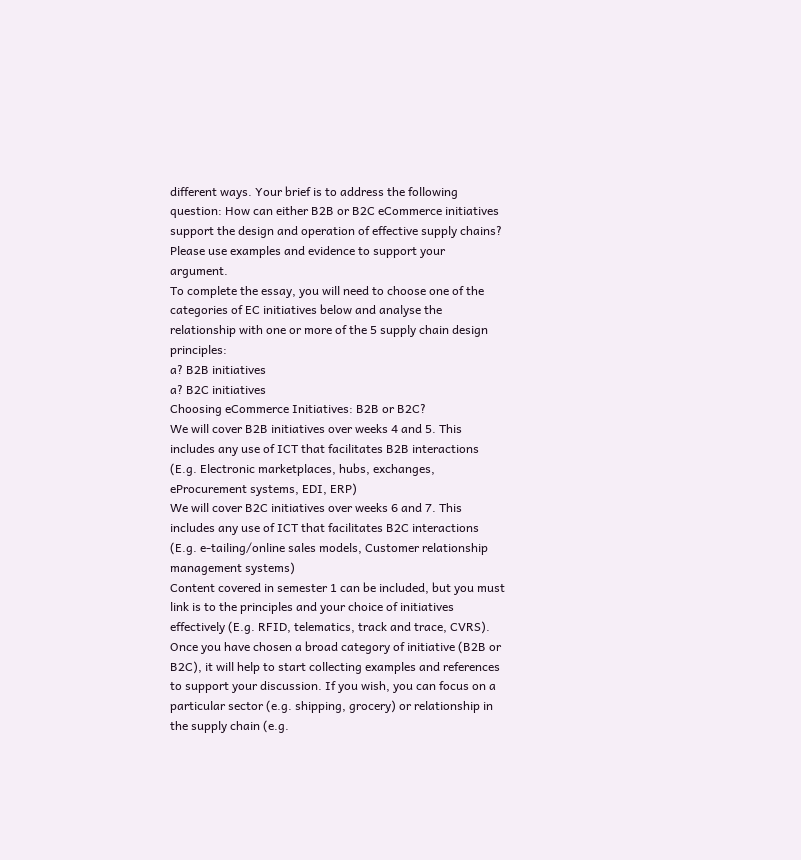different ways. Your brief is to address the following question: How can either B2B or B2C eCommerce initiatives support the design and operation of effective supply chains? Please use examples and evidence to support your argument.
To complete the essay, you will need to choose one of the categories of EC initiatives below and analyse the relationship with one or more of the 5 supply chain design principles:
a? B2B initiatives
a? B2C initiatives
Choosing eCommerce Initiatives: B2B or B2C?
We will cover B2B initiatives over weeks 4 and 5. This includes any use of ICT that facilitates B2B interactions (E.g. Electronic marketplaces, hubs, exchanges, eProcurement systems, EDI, ERP)
We will cover B2C initiatives over weeks 6 and 7. This includes any use of ICT that facilitates B2C interactions (E.g. e-tailing/online sales models, Customer relationship management systems)
Content covered in semester 1 can be included, but you must link is to the principles and your choice of initiatives effectively (E.g. RFID, telematics, track and trace, CVRS).
Once you have chosen a broad category of initiative (B2B or B2C), it will help to start collecting examples and references to support your discussion. If you wish, you can focus on a particular sector (e.g. shipping, grocery) or relationship in the supply chain (e.g.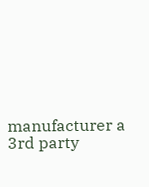manufacturer a 3rd party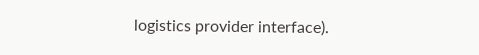logistics provider interface).